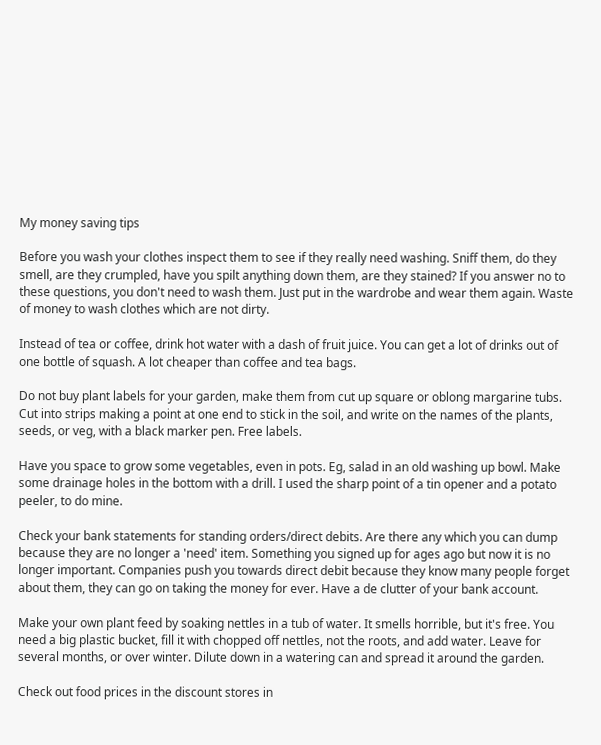My money saving tips

Before you wash your clothes inspect them to see if they really need washing. Sniff them, do they smell, are they crumpled, have you spilt anything down them, are they stained? If you answer no to these questions, you don't need to wash them. Just put in the wardrobe and wear them again. Waste of money to wash clothes which are not dirty.

Instead of tea or coffee, drink hot water with a dash of fruit juice. You can get a lot of drinks out of one bottle of squash. A lot cheaper than coffee and tea bags.

Do not buy plant labels for your garden, make them from cut up square or oblong margarine tubs. Cut into strips making a point at one end to stick in the soil, and write on the names of the plants, seeds, or veg, with a black marker pen. Free labels.

Have you space to grow some vegetables, even in pots. Eg, salad in an old washing up bowl. Make some drainage holes in the bottom with a drill. I used the sharp point of a tin opener and a potato peeler, to do mine.

Check your bank statements for standing orders/direct debits. Are there any which you can dump because they are no longer a 'need' item. Something you signed up for ages ago but now it is no longer important. Companies push you towards direct debit because they know many people forget about them, they can go on taking the money for ever. Have a de clutter of your bank account.

Make your own plant feed by soaking nettles in a tub of water. It smells horrible, but it's free. You need a big plastic bucket, fill it with chopped off nettles, not the roots, and add water. Leave for several months, or over winter. Dilute down in a watering can and spread it around the garden.

Check out food prices in the discount stores in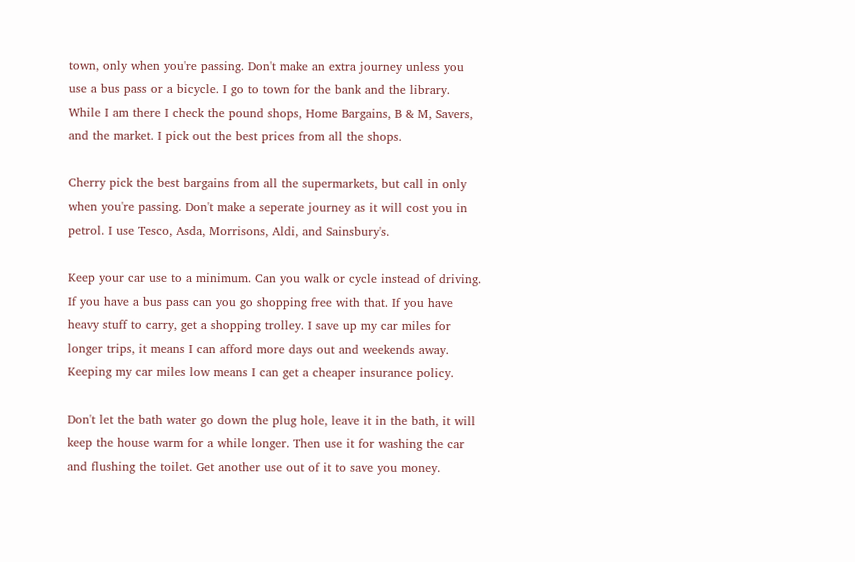town, only when you're passing. Don't make an extra journey unless you use a bus pass or a bicycle. I go to town for the bank and the library. While I am there I check the pound shops, Home Bargains, B & M, Savers, and the market. I pick out the best prices from all the shops.

Cherry pick the best bargains from all the supermarkets, but call in only when you're passing. Don't make a seperate journey as it will cost you in petrol. I use Tesco, Asda, Morrisons, Aldi, and Sainsbury's.

Keep your car use to a minimum. Can you walk or cycle instead of driving. If you have a bus pass can you go shopping free with that. If you have heavy stuff to carry, get a shopping trolley. I save up my car miles for longer trips, it means I can afford more days out and weekends away. Keeping my car miles low means I can get a cheaper insurance policy.

Don't let the bath water go down the plug hole, leave it in the bath, it will keep the house warm for a while longer. Then use it for washing the car and flushing the toilet. Get another use out of it to save you money.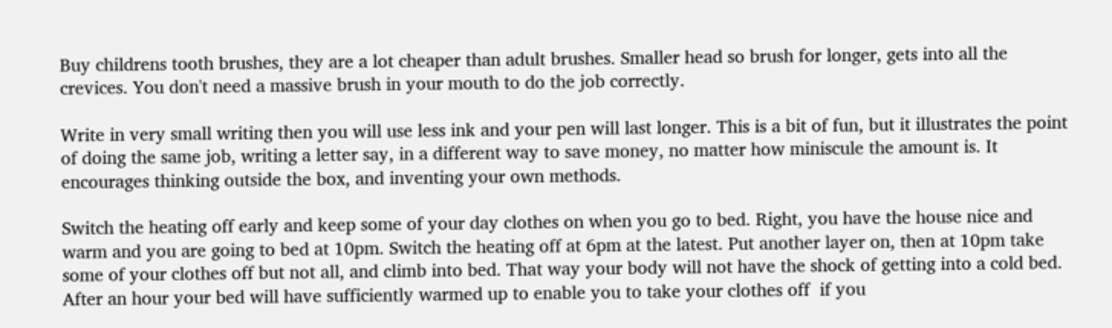Buy childrens tooth brushes, they are a lot cheaper than adult brushes. Smaller head so brush for longer, gets into all the crevices. You don't need a massive brush in your mouth to do the job correctly.

Write in very small writing then you will use less ink and your pen will last longer. This is a bit of fun, but it illustrates the point of doing the same job, writing a letter say, in a different way to save money, no matter how miniscule the amount is. It encourages thinking outside the box, and inventing your own methods.

Switch the heating off early and keep some of your day clothes on when you go to bed. Right, you have the house nice and warm and you are going to bed at 10pm. Switch the heating off at 6pm at the latest. Put another layer on, then at 10pm take some of your clothes off but not all, and climb into bed. That way your body will not have the shock of getting into a cold bed. After an hour your bed will have sufficiently warmed up to enable you to take your clothes off  if you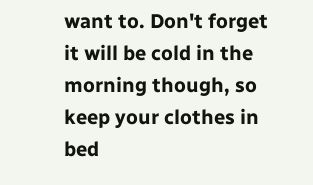want to. Don't forget it will be cold in the morning though, so keep your clothes in bed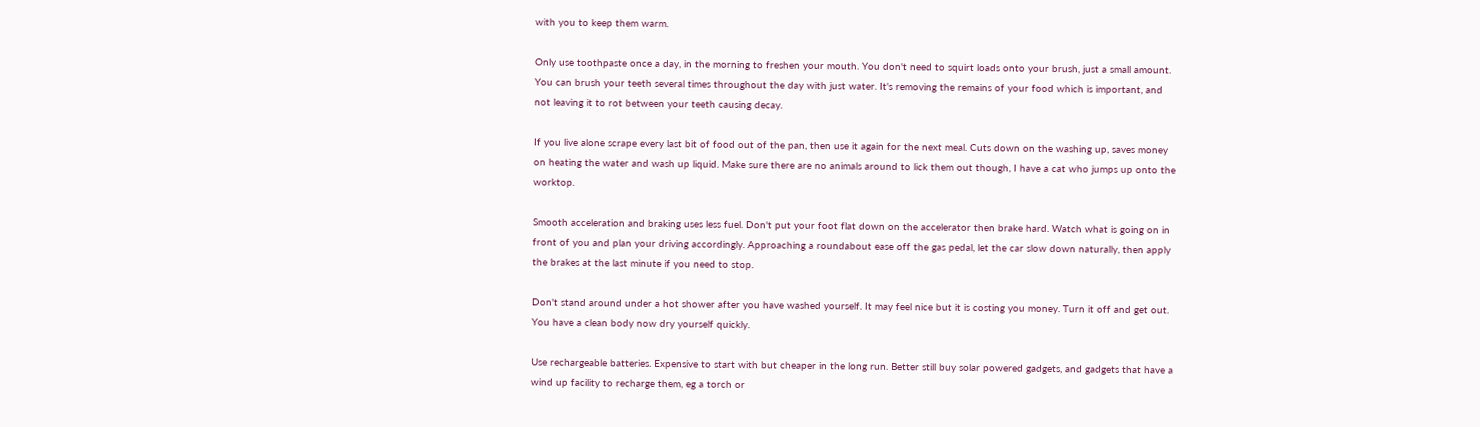with you to keep them warm.

Only use toothpaste once a day, in the morning to freshen your mouth. You don't need to squirt loads onto your brush, just a small amount. You can brush your teeth several times throughout the day with just water. It's removing the remains of your food which is important, and not leaving it to rot between your teeth causing decay.

If you live alone scrape every last bit of food out of the pan, then use it again for the next meal. Cuts down on the washing up, saves money on heating the water and wash up liquid. Make sure there are no animals around to lick them out though, I have a cat who jumps up onto the worktop.

Smooth acceleration and braking uses less fuel. Don't put your foot flat down on the accelerator then brake hard. Watch what is going on in front of you and plan your driving accordingly. Approaching a roundabout ease off the gas pedal, let the car slow down naturally, then apply the brakes at the last minute if you need to stop.

Don't stand around under a hot shower after you have washed yourself. It may feel nice but it is costing you money. Turn it off and get out. You have a clean body now dry yourself quickly.

Use rechargeable batteries. Expensive to start with but cheaper in the long run. Better still buy solar powered gadgets, and gadgets that have a wind up facility to recharge them, eg a torch or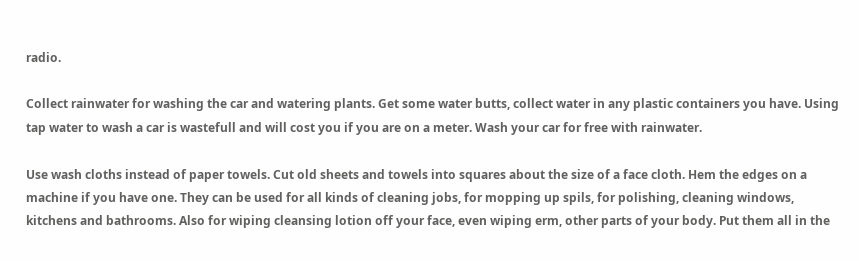radio.

Collect rainwater for washing the car and watering plants. Get some water butts, collect water in any plastic containers you have. Using tap water to wash a car is wastefull and will cost you if you are on a meter. Wash your car for free with rainwater.

Use wash cloths instead of paper towels. Cut old sheets and towels into squares about the size of a face cloth. Hem the edges on a machine if you have one. They can be used for all kinds of cleaning jobs, for mopping up spils, for polishing, cleaning windows, kitchens and bathrooms. Also for wiping cleansing lotion off your face, even wiping erm, other parts of your body. Put them all in the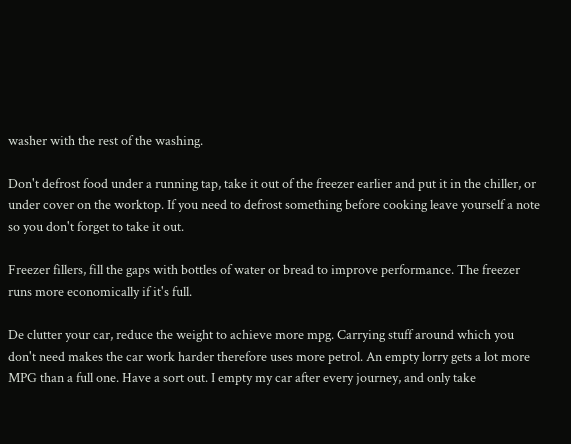washer with the rest of the washing.

Don't defrost food under a running tap, take it out of the freezer earlier and put it in the chiller, or under cover on the worktop. If you need to defrost something before cooking leave yourself a note so you don't forget to take it out.

Freezer fillers, fill the gaps with bottles of water or bread to improve performance. The freezer runs more economically if it's full.

De clutter your car, reduce the weight to achieve more mpg. Carrying stuff around which you don't need makes the car work harder therefore uses more petrol. An empty lorry gets a lot more MPG than a full one. Have a sort out. I empty my car after every journey, and only take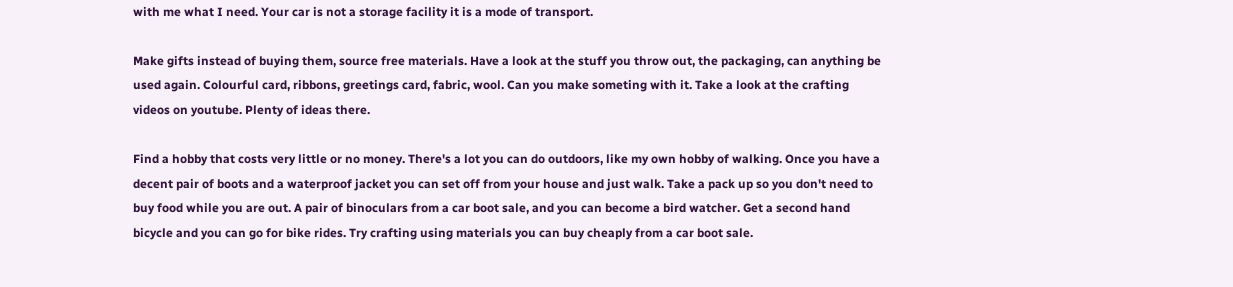with me what I need. Your car is not a storage facility it is a mode of transport.

Make gifts instead of buying them, source free materials. Have a look at the stuff you throw out, the packaging, can anything be used again. Colourful card, ribbons, greetings card, fabric, wool. Can you make someting with it. Take a look at the crafting videos on youtube. Plenty of ideas there.

Find a hobby that costs very little or no money. There's a lot you can do outdoors, like my own hobby of walking. Once you have a decent pair of boots and a waterproof jacket you can set off from your house and just walk. Take a pack up so you don't need to buy food while you are out. A pair of binoculars from a car boot sale, and you can become a bird watcher. Get a second hand bicycle and you can go for bike rides. Try crafting using materials you can buy cheaply from a car boot sale.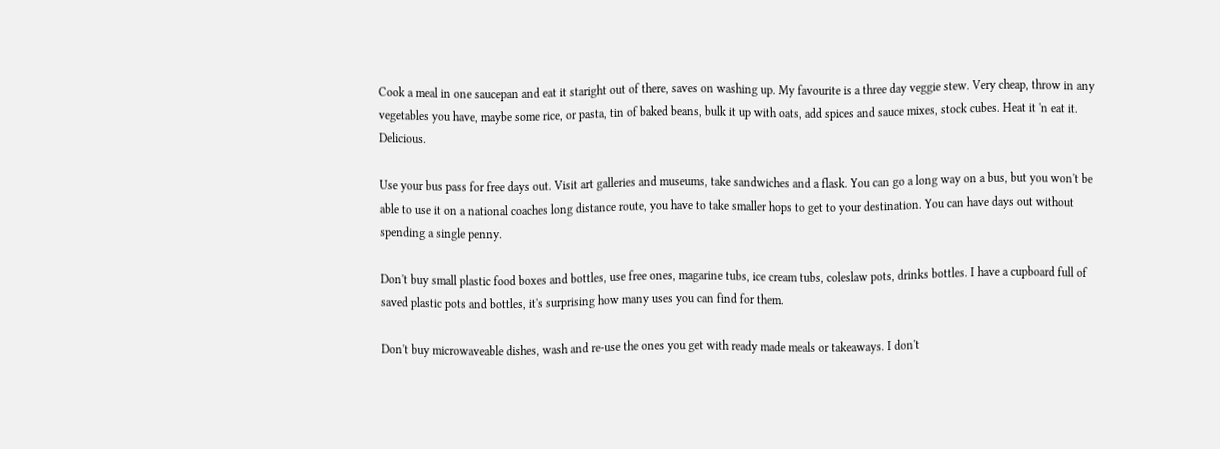Cook a meal in one saucepan and eat it staright out of there, saves on washing up. My favourite is a three day veggie stew. Very cheap, throw in any vegetables you have, maybe some rice, or pasta, tin of baked beans, bulk it up with oats, add spices and sauce mixes, stock cubes. Heat it 'n eat it. Delicious.

Use your bus pass for free days out. Visit art galleries and museums, take sandwiches and a flask. You can go a long way on a bus, but you won't be able to use it on a national coaches long distance route, you have to take smaller hops to get to your destination. You can have days out without spending a single penny.

Don't buy small plastic food boxes and bottles, use free ones, magarine tubs, ice cream tubs, coleslaw pots, drinks bottles. I have a cupboard full of saved plastic pots and bottles, it's surprising how many uses you can find for them.

Don't buy microwaveable dishes, wash and re-use the ones you get with ready made meals or takeaways. I don't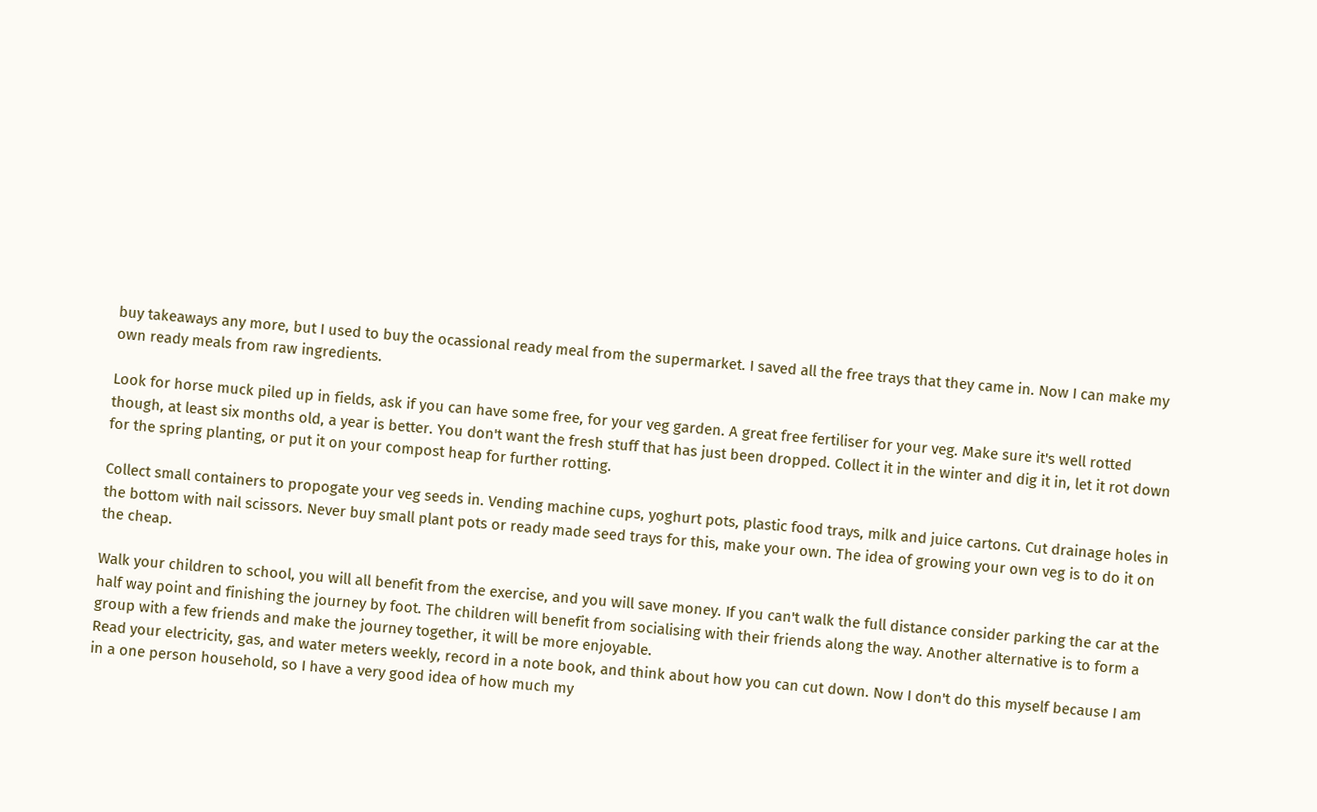buy takeaways any more, but I used to buy the ocassional ready meal from the supermarket. I saved all the free trays that they came in. Now I can make my own ready meals from raw ingredients.

Look for horse muck piled up in fields, ask if you can have some free, for your veg garden. A great free fertiliser for your veg. Make sure it's well rotted though, at least six months old, a year is better. You don't want the fresh stuff that has just been dropped. Collect it in the winter and dig it in, let it rot down for the spring planting, or put it on your compost heap for further rotting.

Collect small containers to propogate your veg seeds in. Vending machine cups, yoghurt pots, plastic food trays, milk and juice cartons. Cut drainage holes in the bottom with nail scissors. Never buy small plant pots or ready made seed trays for this, make your own. The idea of growing your own veg is to do it on the cheap.

Walk your children to school, you will all benefit from the exercise, and you will save money. If you can't walk the full distance consider parking the car at the half way point and finishing the journey by foot. The children will benefit from socialising with their friends along the way. Another alternative is to form a group with a few friends and make the journey together, it will be more enjoyable.
Read your electricity, gas, and water meters weekly, record in a note book, and think about how you can cut down. Now I don't do this myself because I am in a one person household, so I have a very good idea of how much my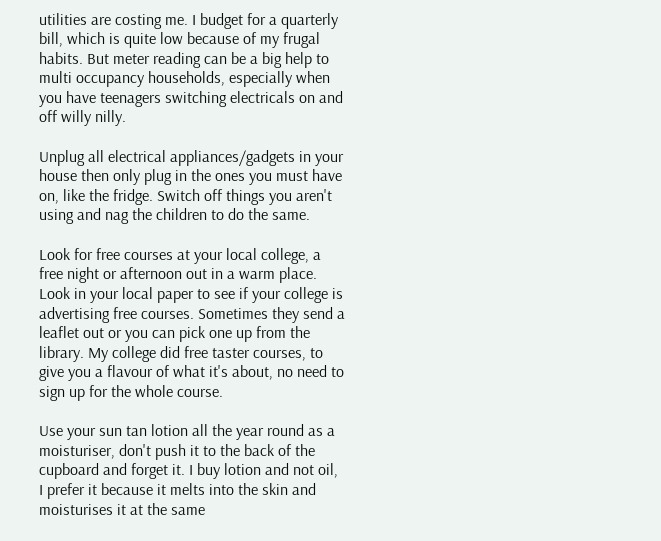utilities are costing me. I budget for a quarterly bill, which is quite low because of my frugal habits. But meter reading can be a big help to multi occupancy households, especially when you have teenagers switching electricals on and off willy nilly.

Unplug all electrical appliances/gadgets in your house then only plug in the ones you must have on, like the fridge. Switch off things you aren't using and nag the children to do the same.

Look for free courses at your local college, a free night or afternoon out in a warm place. Look in your local paper to see if your college is advertising free courses. Sometimes they send a leaflet out or you can pick one up from the library. My college did free taster courses, to give you a flavour of what it's about, no need to sign up for the whole course.

Use your sun tan lotion all the year round as a moisturiser, don't push it to the back of the cupboard and forget it. I buy lotion and not oil, I prefer it because it melts into the skin and moisturises it at the same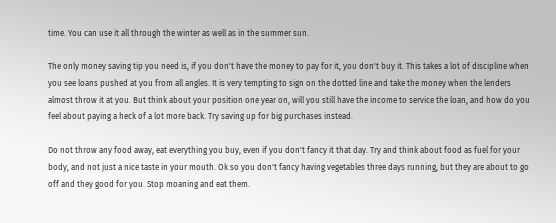time. You can use it all through the winter as well as in the summer sun.

The only money saving tip you need is, if you don't have the money to pay for it, you don't buy it. This takes a lot of discipline when you see loans pushed at you from all angles. It is very tempting to sign on the dotted line and take the money when the lenders almost throw it at you. But think about your position one year on, will you still have the income to service the loan, and how do you feel about paying a heck of a lot more back. Try saving up for big purchases instead.

Do not throw any food away, eat everything you buy, even if you don't fancy it that day. Try and think about food as fuel for your body, and not just a nice taste in your mouth. Ok so you don't fancy having vegetables three days running, but they are about to go off and they good for you. Stop moaning and eat them.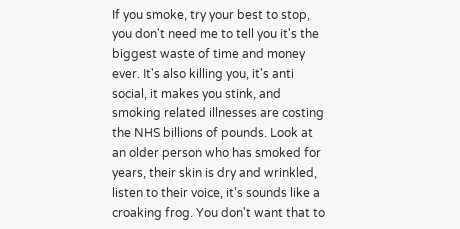If you smoke, try your best to stop, you don't need me to tell you it's the biggest waste of time and money ever. It's also killing you, it's anti social, it makes you stink, and smoking related illnesses are costing the NHS billions of pounds. Look at an older person who has smoked for years, their skin is dry and wrinkled, listen to their voice, it's sounds like a croaking frog. You don't want that to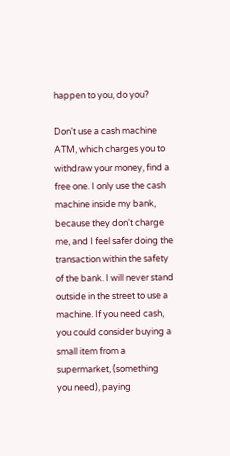happen to you, do you?

Don't use a cash machine ATM, which charges you to withdraw your money, find a free one. I only use the cash machine inside my bank, because they don't charge me, and I feel safer doing the transaction within the safety of the bank. I will never stand outside in the street to use a machine. If you need cash, you could consider buying a small item from a supermarket, (something you need), paying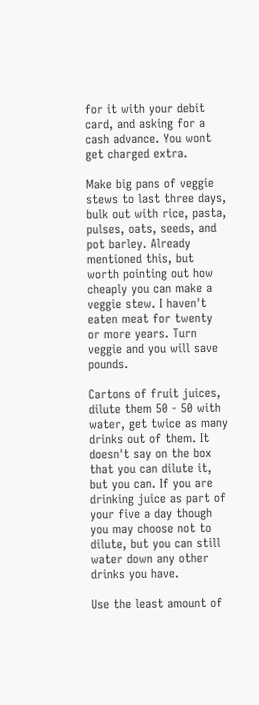for it with your debit card, and asking for a cash advance. You wont get charged extra.

Make big pans of veggie stews to last three days, bulk out with rice, pasta, pulses, oats, seeds, and pot barley. Already mentioned this, but worth pointing out how cheaply you can make a veggie stew. I haven't eaten meat for twenty or more years. Turn veggie and you will save pounds.

Cartons of fruit juices, dilute them 50 - 50 with water, get twice as many drinks out of them. It doesn't say on the box that you can dilute it, but you can. If you are drinking juice as part of your five a day though you may choose not to dilute, but you can still water down any other drinks you have.

Use the least amount of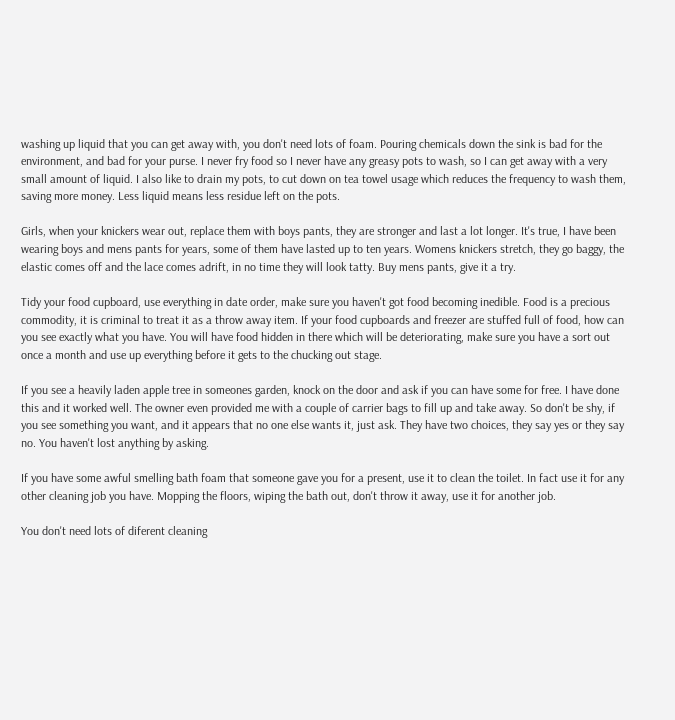washing up liquid that you can get away with, you don't need lots of foam. Pouring chemicals down the sink is bad for the environment, and bad for your purse. I never fry food so I never have any greasy pots to wash, so I can get away with a very small amount of liquid. I also like to drain my pots, to cut down on tea towel usage which reduces the frequency to wash them, saving more money. Less liquid means less residue left on the pots.

Girls, when your knickers wear out, replace them with boys pants, they are stronger and last a lot longer. It's true, I have been wearing boys and mens pants for years, some of them have lasted up to ten years. Womens knickers stretch, they go baggy, the elastic comes off and the lace comes adrift, in no time they will look tatty. Buy mens pants, give it a try.

Tidy your food cupboard, use everything in date order, make sure you haven't got food becoming inedible. Food is a precious commodity, it is criminal to treat it as a throw away item. If your food cupboards and freezer are stuffed full of food, how can you see exactly what you have. You will have food hidden in there which will be deteriorating, make sure you have a sort out once a month and use up everything before it gets to the chucking out stage.

If you see a heavily laden apple tree in someones garden, knock on the door and ask if you can have some for free. I have done this and it worked well. The owner even provided me with a couple of carrier bags to fill up and take away. So don't be shy, if you see something you want, and it appears that no one else wants it, just ask. They have two choices, they say yes or they say no. You haven't lost anything by asking.

If you have some awful smelling bath foam that someone gave you for a present, use it to clean the toilet. In fact use it for any other cleaning job you have. Mopping the floors, wiping the bath out, don't throw it away, use it for another job.

You don't need lots of diferent cleaning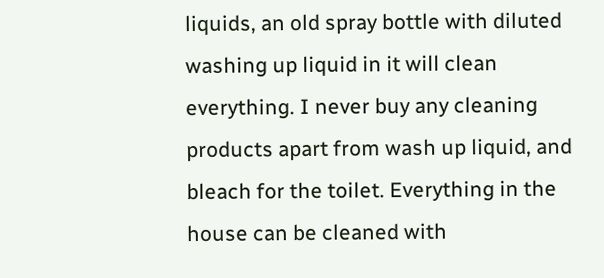liquids, an old spray bottle with diluted washing up liquid in it will clean everything. I never buy any cleaning products apart from wash up liquid, and bleach for the toilet. Everything in the house can be cleaned with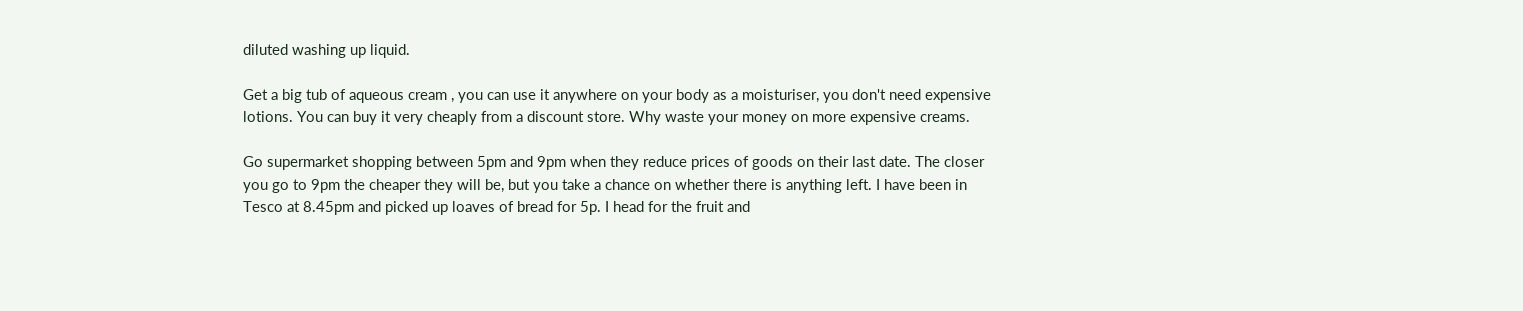diluted washing up liquid.

Get a big tub of aqueous cream , you can use it anywhere on your body as a moisturiser, you don't need expensive lotions. You can buy it very cheaply from a discount store. Why waste your money on more expensive creams.

Go supermarket shopping between 5pm and 9pm when they reduce prices of goods on their last date. The closer you go to 9pm the cheaper they will be, but you take a chance on whether there is anything left. I have been in Tesco at 8.45pm and picked up loaves of bread for 5p. I head for the fruit and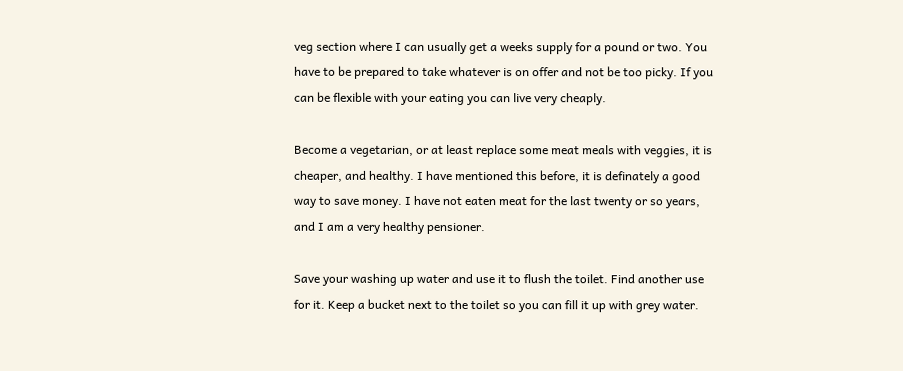veg section where I can usually get a weeks supply for a pound or two. You have to be prepared to take whatever is on offer and not be too picky. If you can be flexible with your eating you can live very cheaply.

Become a vegetarian, or at least replace some meat meals with veggies, it is cheaper, and healthy. I have mentioned this before, it is definately a good way to save money. I have not eaten meat for the last twenty or so years, and I am a very healthy pensioner.

Save your washing up water and use it to flush the toilet. Find another use for it. Keep a bucket next to the toilet so you can fill it up with grey water.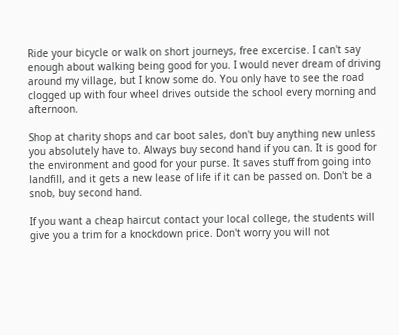Ride your bicycle or walk on short journeys, free excercise. I can't say enough about walking being good for you. I would never dream of driving around my village, but I know some do. You only have to see the road clogged up with four wheel drives outside the school every morning and afternoon.

Shop at charity shops and car boot sales, don't buy anything new unless you absolutely have to. Always buy second hand if you can. It is good for the environment and good for your purse. It saves stuff from going into landfill, and it gets a new lease of life if it can be passed on. Don't be a snob, buy second hand.

If you want a cheap haircut contact your local college, the students will give you a trim for a knockdown price. Don't worry you will not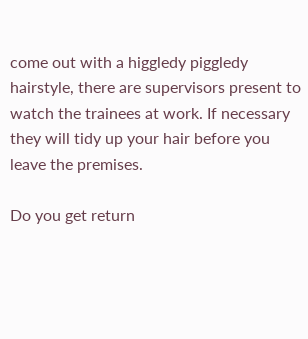come out with a higgledy piggledy hairstyle, there are supervisors present to watch the trainees at work. If necessary they will tidy up your hair before you leave the premises.

Do you get return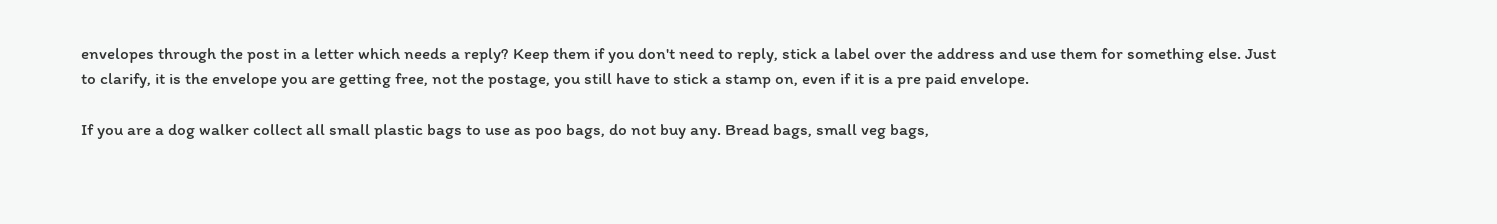envelopes through the post in a letter which needs a reply? Keep them if you don't need to reply, stick a label over the address and use them for something else. Just to clarify, it is the envelope you are getting free, not the postage, you still have to stick a stamp on, even if it is a pre paid envelope.

If you are a dog walker collect all small plastic bags to use as poo bags, do not buy any. Bread bags, small veg bags,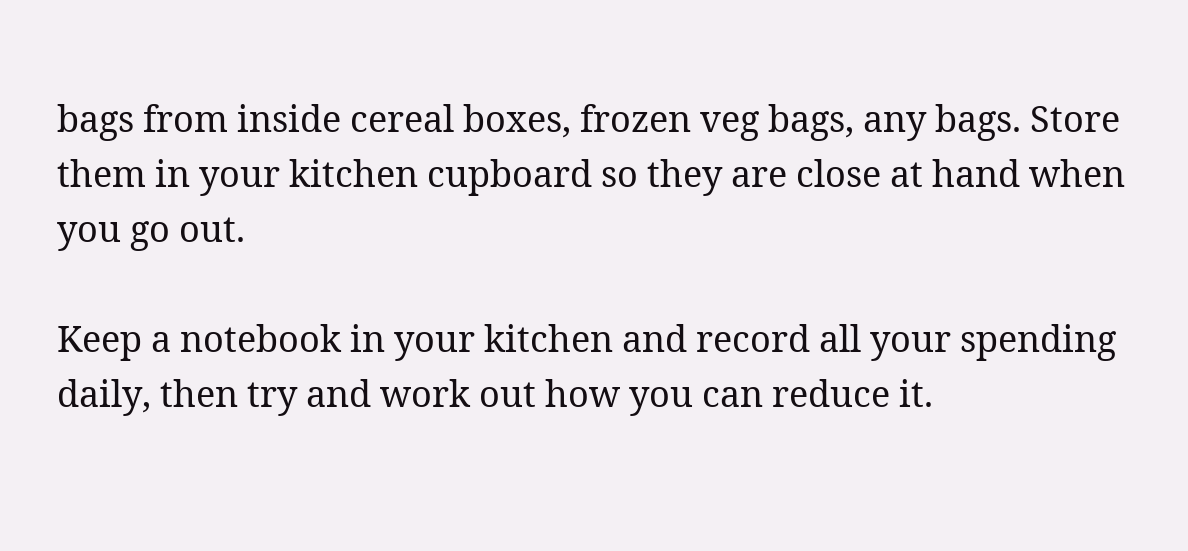bags from inside cereal boxes, frozen veg bags, any bags. Store them in your kitchen cupboard so they are close at hand when you go out.

Keep a notebook in your kitchen and record all your spending daily, then try and work out how you can reduce it.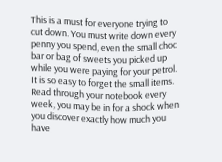This is a must for everyone trying to cut down. You must write down every penny you spend, even the small choc bar or bag of sweets you picked up while you were paying for your petrol. It is so easy to forget the small items. Read through your notebook every week, you may be in for a shock when you discover exactly how much you have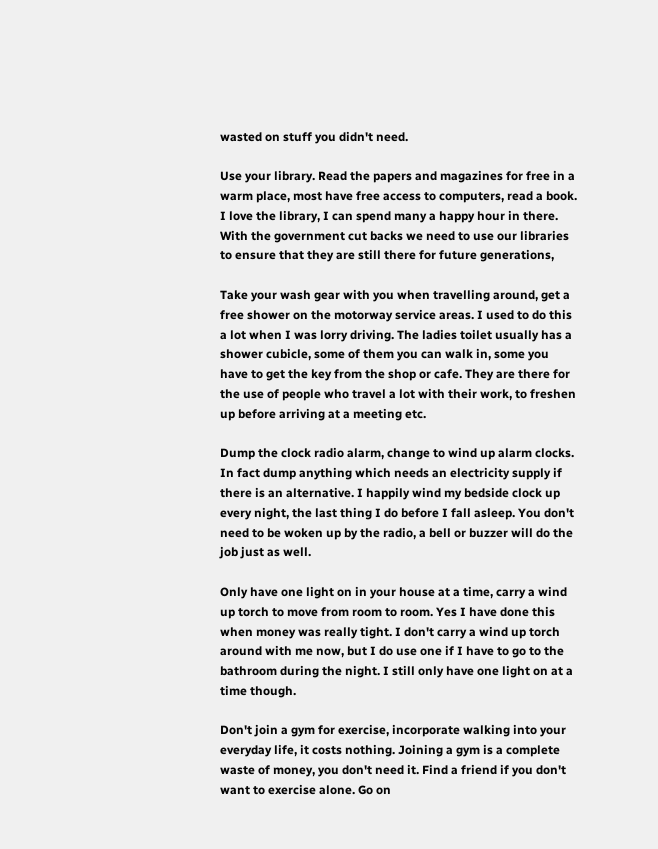wasted on stuff you didn't need.

Use your library. Read the papers and magazines for free in a warm place, most have free access to computers, read a book. I love the library, I can spend many a happy hour in there. With the government cut backs we need to use our libraries to ensure that they are still there for future generations,

Take your wash gear with you when travelling around, get a free shower on the motorway service areas. I used to do this a lot when I was lorry driving. The ladies toilet usually has a shower cubicle, some of them you can walk in, some you have to get the key from the shop or cafe. They are there for the use of people who travel a lot with their work, to freshen up before arriving at a meeting etc.

Dump the clock radio alarm, change to wind up alarm clocks. In fact dump anything which needs an electricity supply if there is an alternative. I happily wind my bedside clock up every night, the last thing I do before I fall asleep. You don't need to be woken up by the radio, a bell or buzzer will do the job just as well.

Only have one light on in your house at a time, carry a wind up torch to move from room to room. Yes I have done this when money was really tight. I don't carry a wind up torch around with me now, but I do use one if I have to go to the bathroom during the night. I still only have one light on at a time though.

Don't join a gym for exercise, incorporate walking into your everyday life, it costs nothing. Joining a gym is a complete waste of money, you don't need it. Find a friend if you don't want to exercise alone. Go on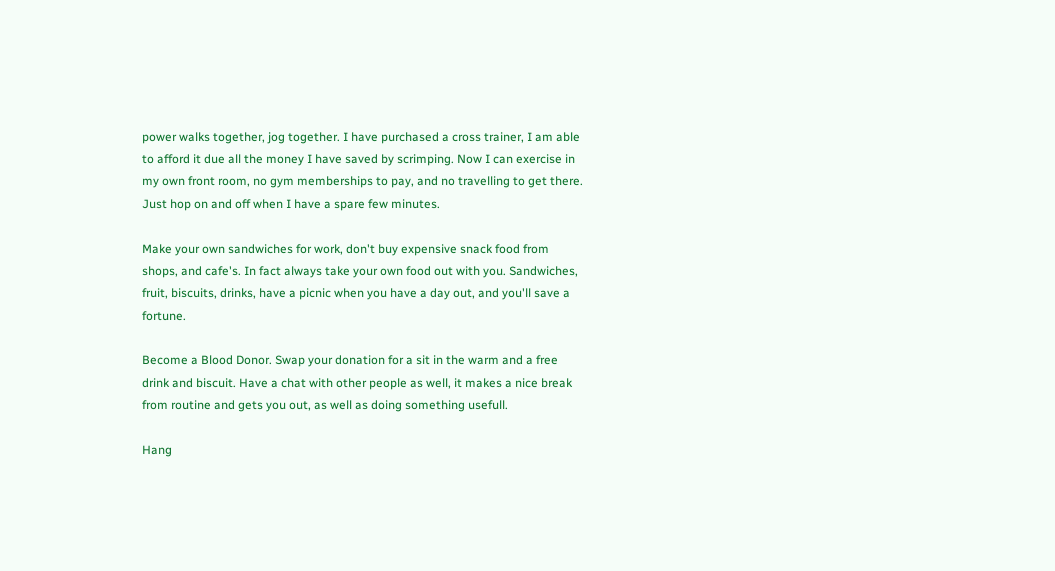power walks together, jog together. I have purchased a cross trainer, I am able to afford it due all the money I have saved by scrimping. Now I can exercise in my own front room, no gym memberships to pay, and no travelling to get there. Just hop on and off when I have a spare few minutes.

Make your own sandwiches for work, don't buy expensive snack food from shops, and cafe's. In fact always take your own food out with you. Sandwiches, fruit, biscuits, drinks, have a picnic when you have a day out, and you'll save a fortune.

Become a Blood Donor. Swap your donation for a sit in the warm and a free drink and biscuit. Have a chat with other people as well, it makes a nice break from routine and gets you out, as well as doing something usefull.

Hang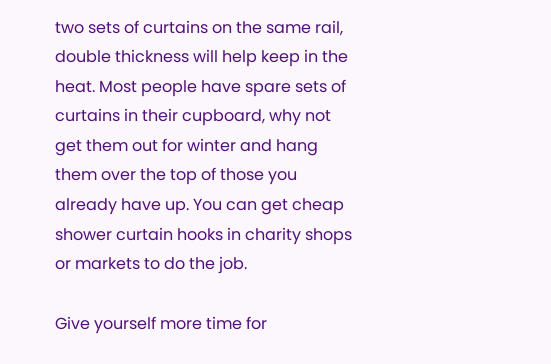two sets of curtains on the same rail, double thickness will help keep in the heat. Most people have spare sets of curtains in their cupboard, why not get them out for winter and hang them over the top of those you already have up. You can get cheap shower curtain hooks in charity shops or markets to do the job.

Give yourself more time for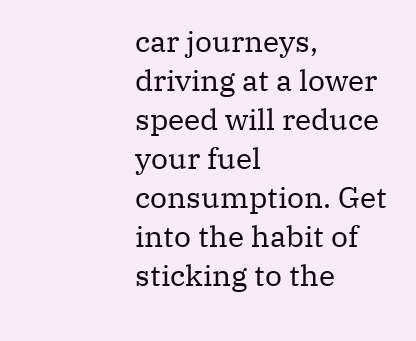car journeys, driving at a lower speed will reduce your fuel consumption. Get into the habit of sticking to the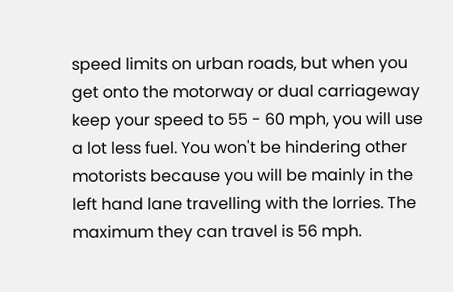speed limits on urban roads, but when you get onto the motorway or dual carriageway keep your speed to 55 - 60 mph, you will use a lot less fuel. You won't be hindering other motorists because you will be mainly in the left hand lane travelling with the lorries. The maximum they can travel is 56 mph.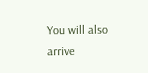You will also arrive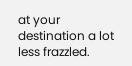at your destination a lot less frazzled.